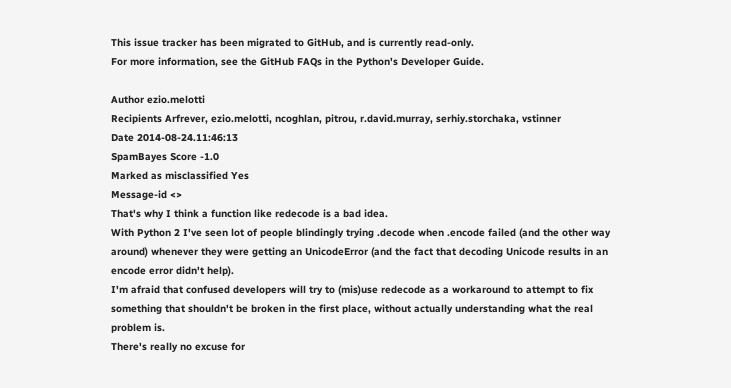This issue tracker has been migrated to GitHub, and is currently read-only.
For more information, see the GitHub FAQs in the Python's Developer Guide.

Author ezio.melotti
Recipients Arfrever, ezio.melotti, ncoghlan, pitrou, r.david.murray, serhiy.storchaka, vstinner
Date 2014-08-24.11:46:13
SpamBayes Score -1.0
Marked as misclassified Yes
Message-id <>
That's why I think a function like redecode is a bad idea.
With Python 2 I've seen lot of people blindingly trying .decode when .encode failed (and the other way around) whenever they were getting an UnicodeError (and the fact that decoding Unicode results in an encode error didn't help).
I'm afraid that confused developers will try to (mis)use redecode as a workaround to attempt to fix something that shouldn't be broken in the first place, without actually understanding what the real problem is.
There's really no excuse for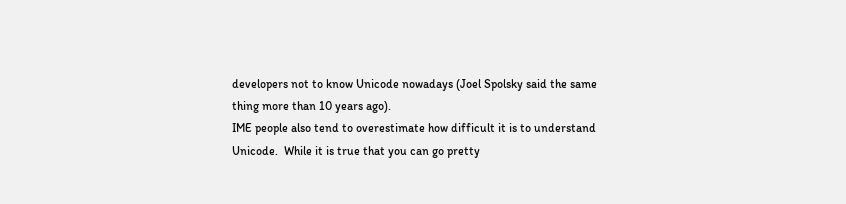developers not to know Unicode nowadays (Joel Spolsky said the same thing more than 10 years ago).
IME people also tend to overestimate how difficult it is to understand Unicode.  While it is true that you can go pretty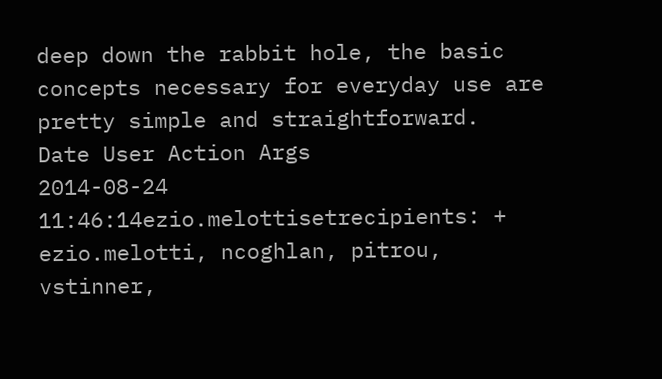deep down the rabbit hole, the basic concepts necessary for everyday use are pretty simple and straightforward.
Date User Action Args
2014-08-24 11:46:14ezio.melottisetrecipients: + ezio.melotti, ncoghlan, pitrou, vstinner,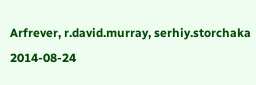Arfrever, r.david.murray, serhiy.storchaka
2014-08-24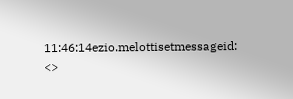11:46:14ezio.melottisetmessageid: <>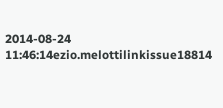2014-08-24 11:46:14ezio.melottilinkissue18814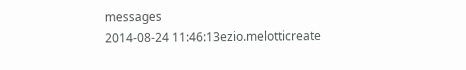messages
2014-08-24 11:46:13ezio.melotticreate